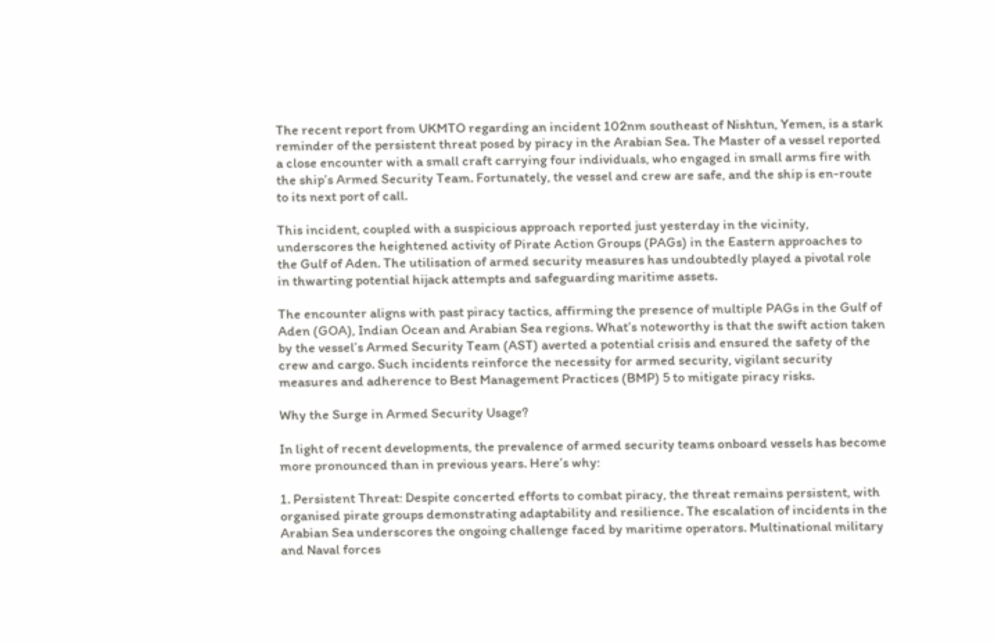The recent report from UKMTO regarding an incident 102nm southeast of Nishtun, Yemen, is a stark reminder of the persistent threat posed by piracy in the Arabian Sea. The Master of a vessel reported a close encounter with a small craft carrying four individuals, who engaged in small arms fire with the ship’s Armed Security Team. Fortunately, the vessel and crew are safe, and the ship is en-route to its next port of call.

This incident, coupled with a suspicious approach reported just yesterday in the vicinity, underscores the heightened activity of Pirate Action Groups (PAGs) in the Eastern approaches to the Gulf of Aden. The utilisation of armed security measures has undoubtedly played a pivotal role in thwarting potential hijack attempts and safeguarding maritime assets.

The encounter aligns with past piracy tactics, affirming the presence of multiple PAGs in the Gulf of Aden (GOA), Indian Ocean and Arabian Sea regions. What’s noteworthy is that the swift action taken by the vessel’s Armed Security Team (AST) averted a potential crisis and ensured the safety of the crew and cargo. Such incidents reinforce the necessity for armed security, vigilant security measures and adherence to Best Management Practices (BMP) 5 to mitigate piracy risks.

Why the Surge in Armed Security Usage?

In light of recent developments, the prevalence of armed security teams onboard vessels has become more pronounced than in previous years. Here’s why:

1. Persistent Threat: Despite concerted efforts to combat piracy, the threat remains persistent, with organised pirate groups demonstrating adaptability and resilience. The escalation of incidents in the Arabian Sea underscores the ongoing challenge faced by maritime operators. Multinational military and Naval forces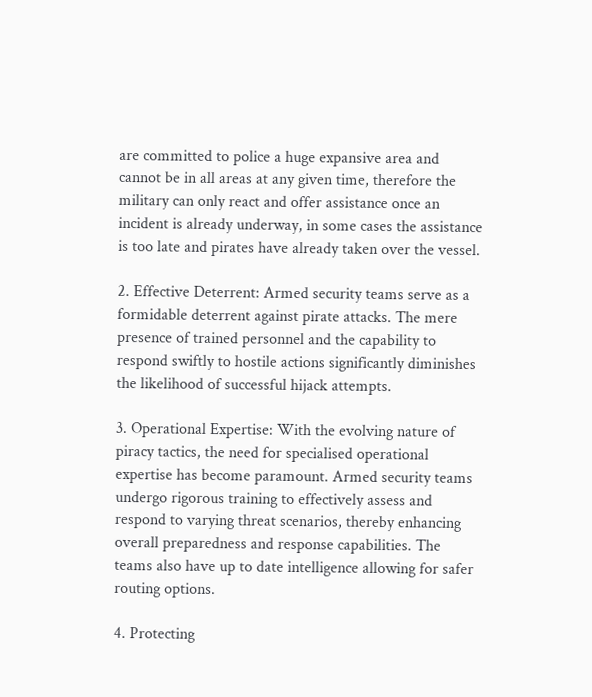are committed to police a huge expansive area and cannot be in all areas at any given time, therefore the military can only react and offer assistance once an incident is already underway, in some cases the assistance is too late and pirates have already taken over the vessel.

2. Effective Deterrent: Armed security teams serve as a formidable deterrent against pirate attacks. The mere presence of trained personnel and the capability to respond swiftly to hostile actions significantly diminishes the likelihood of successful hijack attempts.

3. Operational Expertise: With the evolving nature of piracy tactics, the need for specialised operational expertise has become paramount. Armed security teams undergo rigorous training to effectively assess and respond to varying threat scenarios, thereby enhancing overall preparedness and response capabilities. The teams also have up to date intelligence allowing for safer routing options.

4. Protecting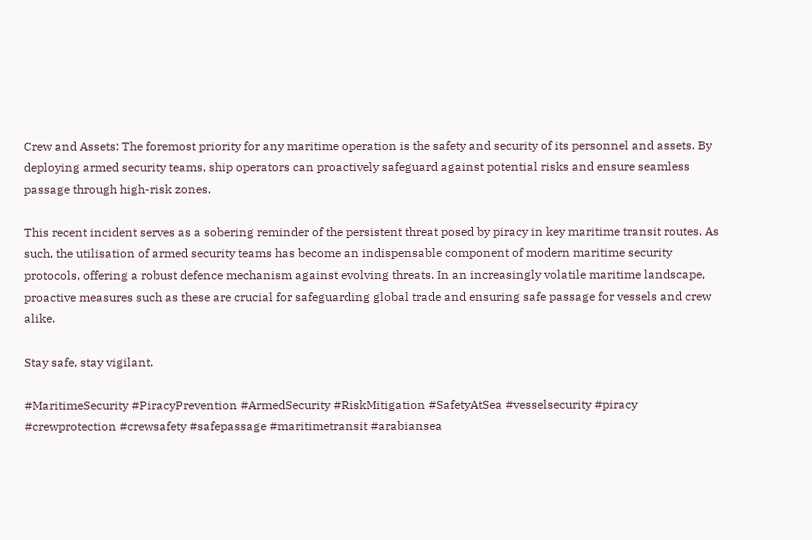Crew and Assets: The foremost priority for any maritime operation is the safety and security of its personnel and assets. By deploying armed security teams, ship operators can proactively safeguard against potential risks and ensure seamless passage through high-risk zones.

This recent incident serves as a sobering reminder of the persistent threat posed by piracy in key maritime transit routes. As such, the utilisation of armed security teams has become an indispensable component of modern maritime security protocols, offering a robust defence mechanism against evolving threats. In an increasingly volatile maritime landscape, proactive measures such as these are crucial for safeguarding global trade and ensuring safe passage for vessels and crew alike.

Stay safe, stay vigilant.

#MaritimeSecurity #PiracyPrevention #ArmedSecurity #RiskMitigation #SafetyAtSea #vesselsecurity #piracy  #crewprotection #crewsafety #safepassage #maritimetransit #arabiansea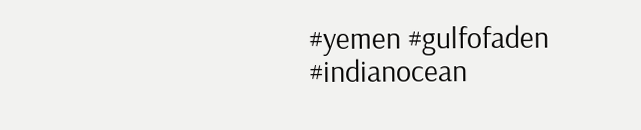#yemen #gulfofaden #indianocean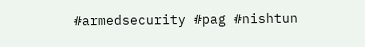#armedsecurity #pag #nishtun